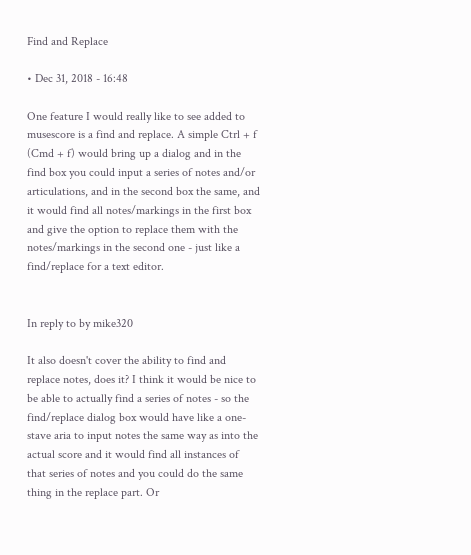Find and Replace

• Dec 31, 2018 - 16:48

One feature I would really like to see added to musescore is a find and replace. A simple Ctrl + f (Cmd + f) would bring up a dialog and in the find box you could input a series of notes and/or articulations, and in the second box the same, and it would find all notes/markings in the first box and give the option to replace them with the notes/markings in the second one - just like a find/replace for a text editor.


In reply to by mike320

It also doesn't cover the ability to find and replace notes, does it? I think it would be nice to be able to actually find a series of notes - so the find/replace dialog box would have like a one-stave aria to input notes the same way as into the actual score and it would find all instances of that series of notes and you could do the same thing in the replace part. Or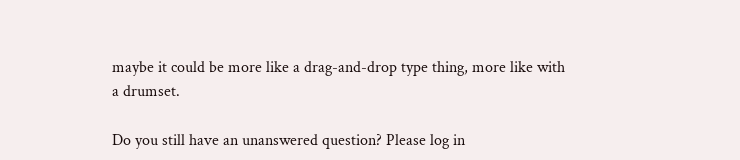maybe it could be more like a drag-and-drop type thing, more like with a drumset.

Do you still have an unanswered question? Please log in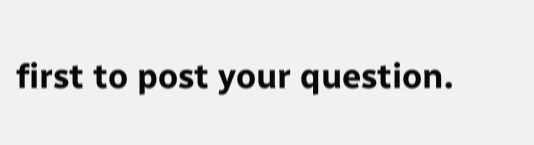first to post your question.